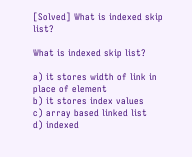[Solved] What is indexed skip list?

What is indexed skip list?

a) it stores width of link in place of element
b) it stores index values
c) array based linked list
d) indexed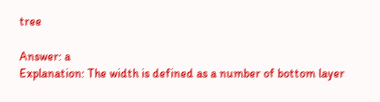tree

Answer: a
Explanation: The width is defined as a number of bottom layer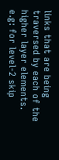links that are being traversed by each of the higher layer elements. e.g: for level-2 skip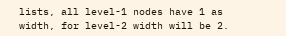lists, all level-1 nodes have 1 as width, for level-2 width will be 2.